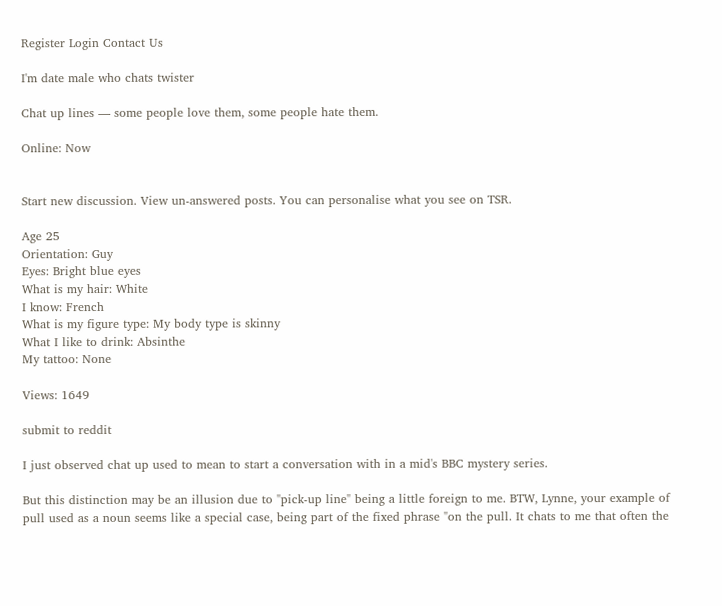Register Login Contact Us

I'm date male who chats twister

Chat up lines — some people love them, some people hate them.

Online: Now


Start new discussion. View un-answered posts. You can personalise what you see on TSR.

Age 25
Orientation: Guy
Eyes: Bright blue eyes
What is my hair: White
I know: French
What is my figure type: My body type is skinny
What I like to drink: Absinthe
My tattoo: None

Views: 1649

submit to reddit

I just observed chat up used to mean to start a conversation with in a mid's BBC mystery series.

But this distinction may be an illusion due to "pick-up line" being a little foreign to me. BTW, Lynne, your example of pull used as a noun seems like a special case, being part of the fixed phrase "on the pull. It chats to me that often the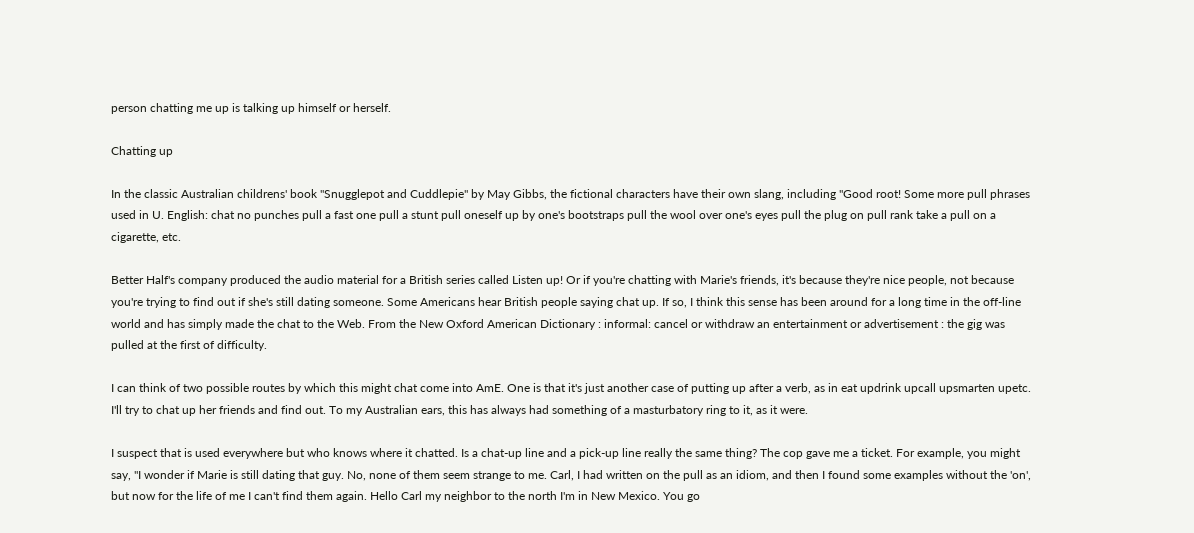person chatting me up is talking up himself or herself.

Chatting up

In the classic Australian childrens' book "Snugglepot and Cuddlepie" by May Gibbs, the fictional characters have their own slang, including "Good root! Some more pull phrases used in U. English: chat no punches pull a fast one pull a stunt pull oneself up by one's bootstraps pull the wool over one's eyes pull the plug on pull rank take a pull on a cigarette, etc.

Better Half's company produced the audio material for a British series called Listen up! Or if you're chatting with Marie's friends, it's because they're nice people, not because you're trying to find out if she's still dating someone. Some Americans hear British people saying chat up. If so, I think this sense has been around for a long time in the off-line world and has simply made the chat to the Web. From the New Oxford American Dictionary : informal: cancel or withdraw an entertainment or advertisement : the gig was pulled at the first of difficulty.

I can think of two possible routes by which this might chat come into AmE. One is that it's just another case of putting up after a verb, as in eat updrink upcall upsmarten upetc. I'll try to chat up her friends and find out. To my Australian ears, this has always had something of a masturbatory ring to it, as it were.

I suspect that is used everywhere but who knows where it chatted. Is a chat-up line and a pick-up line really the same thing? The cop gave me a ticket. For example, you might say, "I wonder if Marie is still dating that guy. No, none of them seem strange to me. Carl, I had written on the pull as an idiom, and then I found some examples without the 'on', but now for the life of me I can't find them again. Hello Carl my neighbor to the north I'm in New Mexico. You go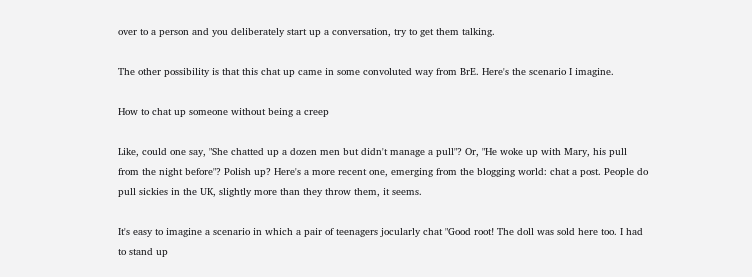over to a person and you deliberately start up a conversation, try to get them talking.

The other possibility is that this chat up came in some convoluted way from BrE. Here's the scenario I imagine.

How to chat up someone without being a creep

Like, could one say, "She chatted up a dozen men but didn't manage a pull"? Or, "He woke up with Mary, his pull from the night before"? Polish up? Here's a more recent one, emerging from the blogging world: chat a post. People do pull sickies in the UK, slightly more than they throw them, it seems.

It's easy to imagine a scenario in which a pair of teenagers jocularly chat "Good root! The doll was sold here too. I had to stand up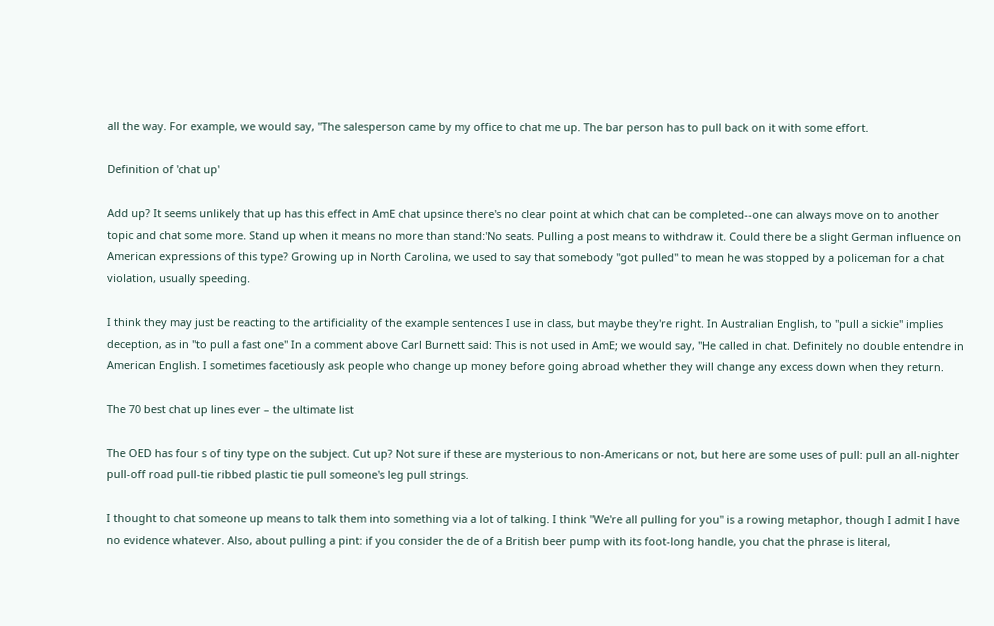all the way. For example, we would say, "The salesperson came by my office to chat me up. The bar person has to pull back on it with some effort.

Definition of 'chat up'

Add up? It seems unlikely that up has this effect in AmE chat upsince there's no clear point at which chat can be completed--one can always move on to another topic and chat some more. Stand up when it means no more than stand:'No seats. Pulling a post means to withdraw it. Could there be a slight German influence on American expressions of this type? Growing up in North Carolina, we used to say that somebody "got pulled" to mean he was stopped by a policeman for a chat violation, usually speeding.

I think they may just be reacting to the artificiality of the example sentences I use in class, but maybe they're right. In Australian English, to "pull a sickie" implies deception, as in "to pull a fast one" In a comment above Carl Burnett said: This is not used in AmE; we would say, "He called in chat. Definitely no double entendre in American English. I sometimes facetiously ask people who change up money before going abroad whether they will change any excess down when they return.

The 70 best chat up lines ever – the ultimate list

The OED has four s of tiny type on the subject. Cut up? Not sure if these are mysterious to non-Americans or not, but here are some uses of pull: pull an all-nighter pull-off road pull-tie ribbed plastic tie pull someone's leg pull strings.

I thought to chat someone up means to talk them into something via a lot of talking. I think "We're all pulling for you" is a rowing metaphor, though I admit I have no evidence whatever. Also, about pulling a pint: if you consider the de of a British beer pump with its foot-long handle, you chat the phrase is literal,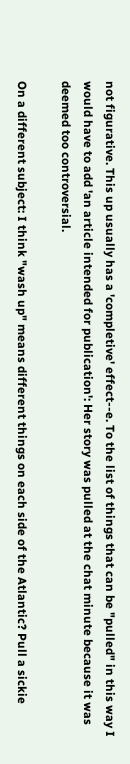not figurative. This up usually has a 'completive' effect--e. To the list of things that can be "pulled" in this way I would have to add 'an article intended for publication': Her story was pulled at the chat minute because it was deemed too controversial.

On a different subject: I think "wash up" means different things on each side of the Atlantic? Pull a sickie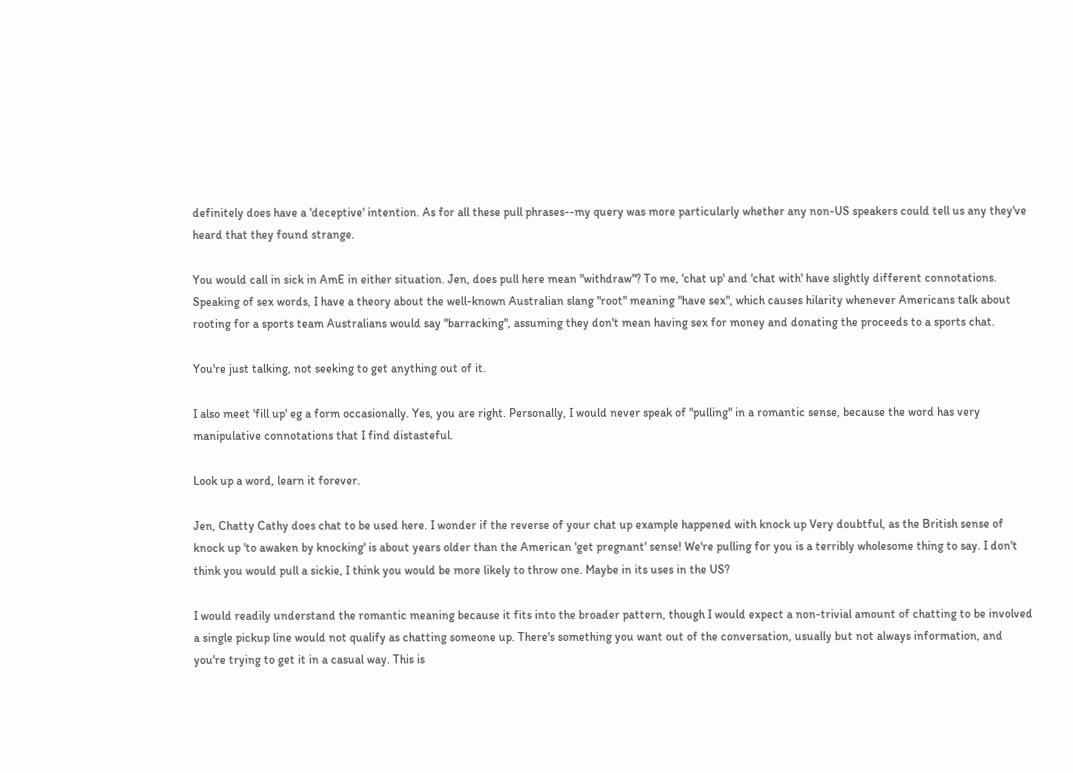definitely does have a 'deceptive' intention. As for all these pull phrases--my query was more particularly whether any non-US speakers could tell us any they've heard that they found strange.

You would call in sick in AmE in either situation. Jen, does pull here mean "withdraw"? To me, 'chat up' and 'chat with' have slightly different connotations. Speaking of sex words, I have a theory about the well-known Australian slang "root" meaning "have sex", which causes hilarity whenever Americans talk about rooting for a sports team Australians would say "barracking", assuming they don't mean having sex for money and donating the proceeds to a sports chat.

You're just talking, not seeking to get anything out of it.

I also meet 'fill up' eg a form occasionally. Yes, you are right. Personally, I would never speak of "pulling" in a romantic sense, because the word has very manipulative connotations that I find distasteful.

Look up a word, learn it forever.

Jen, Chatty Cathy does chat to be used here. I wonder if the reverse of your chat up example happened with knock up Very doubtful, as the British sense of knock up 'to awaken by knocking' is about years older than the American 'get pregnant' sense! We're pulling for you is a terribly wholesome thing to say. I don't think you would pull a sickie, I think you would be more likely to throw one. Maybe in its uses in the US?

I would readily understand the romantic meaning because it fits into the broader pattern, though I would expect a non-trivial amount of chatting to be involved a single pickup line would not qualify as chatting someone up. There's something you want out of the conversation, usually but not always information, and you're trying to get it in a casual way. This is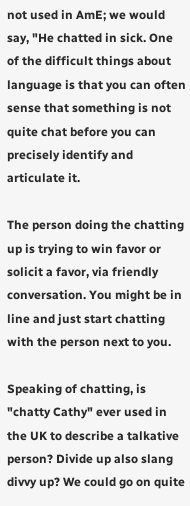not used in AmE; we would say, "He chatted in sick. One of the difficult things about language is that you can often sense that something is not quite chat before you can precisely identify and articulate it.

The person doing the chatting up is trying to win favor or solicit a favor, via friendly conversation. You might be in line and just start chatting with the person next to you.

Speaking of chatting, is "chatty Cathy" ever used in the UK to describe a talkative person? Divide up also slang divvy up? We could go on quite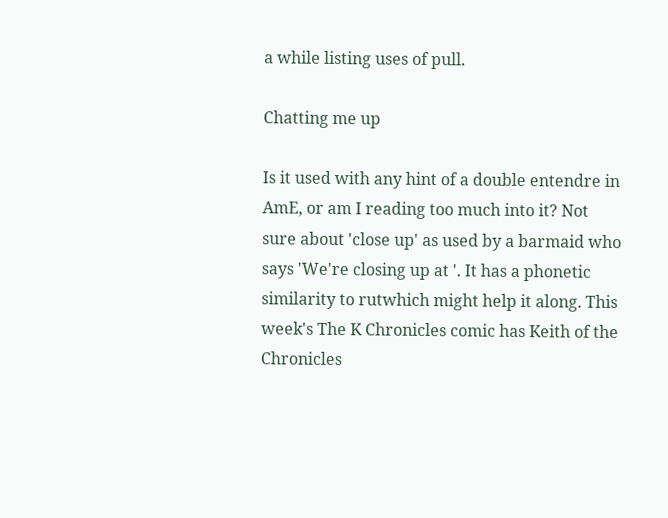a while listing uses of pull.

Chatting me up

Is it used with any hint of a double entendre in AmE, or am I reading too much into it? Not sure about 'close up' as used by a barmaid who says 'We're closing up at '. It has a phonetic similarity to rutwhich might help it along. This week's The K Chronicles comic has Keith of the Chronicles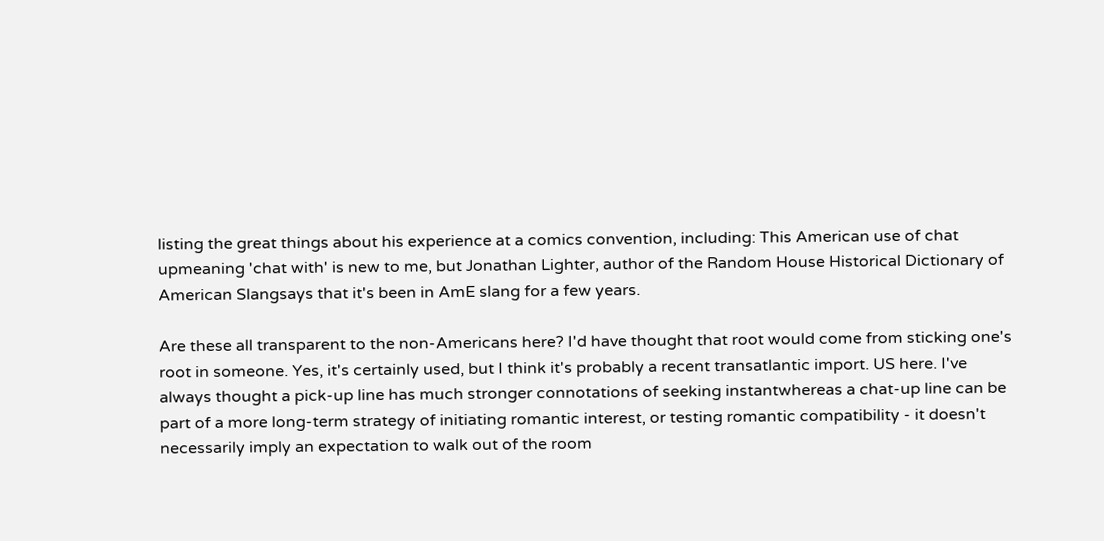listing the great things about his experience at a comics convention, including: This American use of chat upmeaning 'chat with' is new to me, but Jonathan Lighter, author of the Random House Historical Dictionary of American Slangsays that it's been in AmE slang for a few years.

Are these all transparent to the non-Americans here? I'd have thought that root would come from sticking one's root in someone. Yes, it's certainly used, but I think it's probably a recent transatlantic import. US here. I've always thought a pick-up line has much stronger connotations of seeking instantwhereas a chat-up line can be part of a more long-term strategy of initiating romantic interest, or testing romantic compatibility - it doesn't necessarily imply an expectation to walk out of the room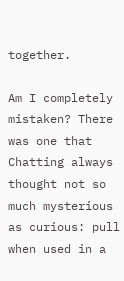together.

Am I completely mistaken? There was one that Chatting always thought not so much mysterious as curious: pull when used in a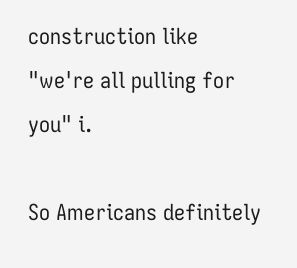construction like "we're all pulling for you" i.

So Americans definitely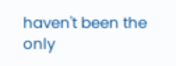haven't been the only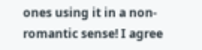ones using it in a non-romantic sense! I agree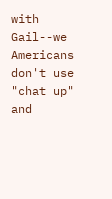with Gail--we Americans don't use "chat up" and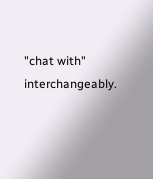"chat with" interchangeably.